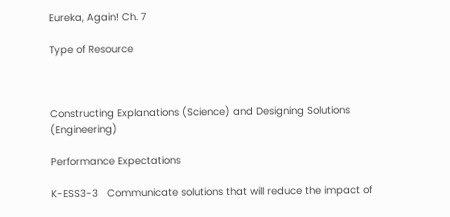Eureka, Again! Ch. 7

Type of Resource



Constructing Explanations (Science) and Designing Solutions (Engineering)

Performance Expectations

K-ESS3-3   Communicate solutions that will reduce the impact of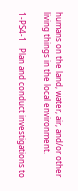humans on the land, water, air, and/or other living things in the local environment.

1-PS4-1   Plan and conduct investigations to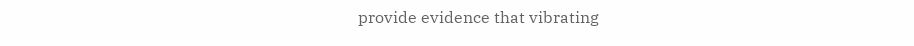provide evidence that vibrating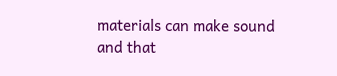materials can make sound and that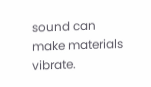sound can make materials vibrate.